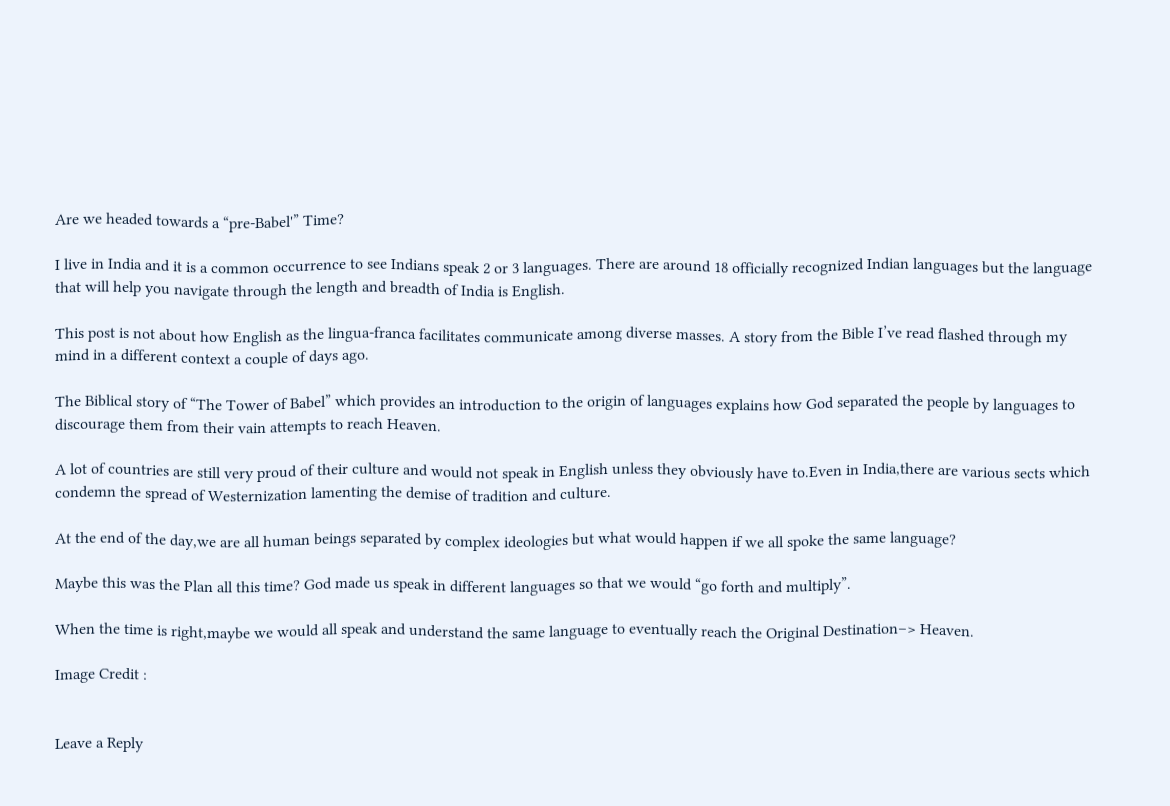Are we headed towards a “pre-Babel'” Time?

I live in India and it is a common occurrence to see Indians speak 2 or 3 languages. There are around 18 officially recognized Indian languages but the language that will help you navigate through the length and breadth of India is English.

This post is not about how English as the lingua-franca facilitates communicate among diverse masses. A story from the Bible I’ve read flashed through my mind in a different context a couple of days ago.

The Biblical story of “The Tower of Babel” which provides an introduction to the origin of languages explains how God separated the people by languages to discourage them from their vain attempts to reach Heaven.

A lot of countries are still very proud of their culture and would not speak in English unless they obviously have to.Even in India,there are various sects which condemn the spread of Westernization lamenting the demise of tradition and culture.

At the end of the day,we are all human beings separated by complex ideologies but what would happen if we all spoke the same language?

Maybe this was the Plan all this time? God made us speak in different languages so that we would “go forth and multiply”.

When the time is right,maybe we would all speak and understand the same language to eventually reach the Original Destination–> Heaven.

Image Credit :


Leave a Reply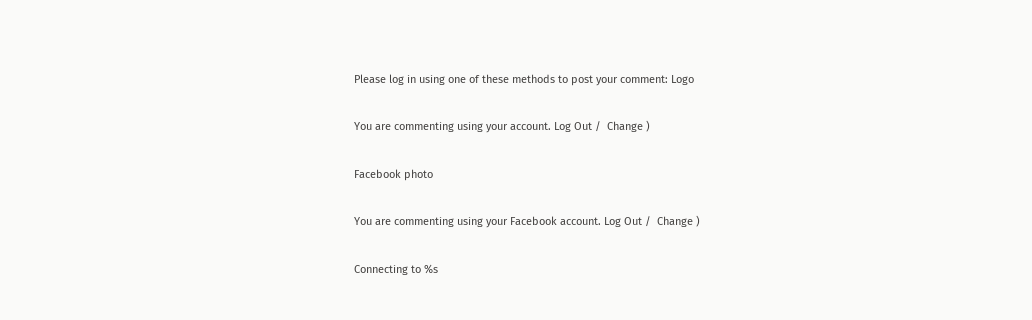Please log in using one of these methods to post your comment: Logo

You are commenting using your account. Log Out /  Change )

Facebook photo

You are commenting using your Facebook account. Log Out /  Change )

Connecting to %s